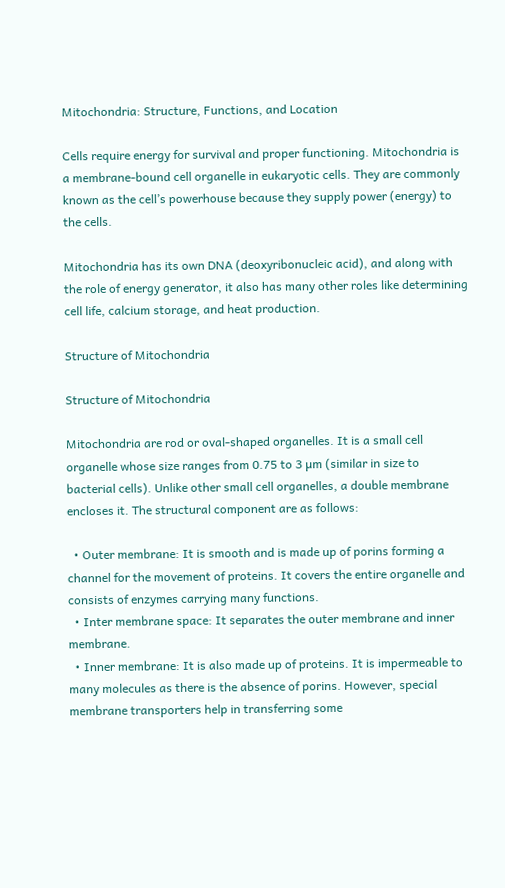Mitochondria: Structure, Functions, and Location

Cells require energy for survival and proper functioning. Mitochondria is a membrane-bound cell organelle in eukaryotic cells. They are commonly known as the cell’s powerhouse because they supply power (energy) to the cells.

Mitochondria has its own DNA (deoxyribonucleic acid), and along with the role of energy generator, it also has many other roles like determining cell life, calcium storage, and heat production.

Structure of Mitochondria

Structure of Mitochondria

Mitochondria are rod or oval-shaped organelles. It is a small cell organelle whose size ranges from 0.75 to 3 µm (similar in size to bacterial cells). Unlike other small cell organelles, a double membrane encloses it. The structural component are as follows:

  • Outer membrane: It is smooth and is made up of porins forming a channel for the movement of proteins. It covers the entire organelle and consists of enzymes carrying many functions.
  • Inter membrane space: It separates the outer membrane and inner membrane.
  • Inner membrane: It is also made up of proteins. It is impermeable to many molecules as there is the absence of porins. However, special membrane transporters help in transferring some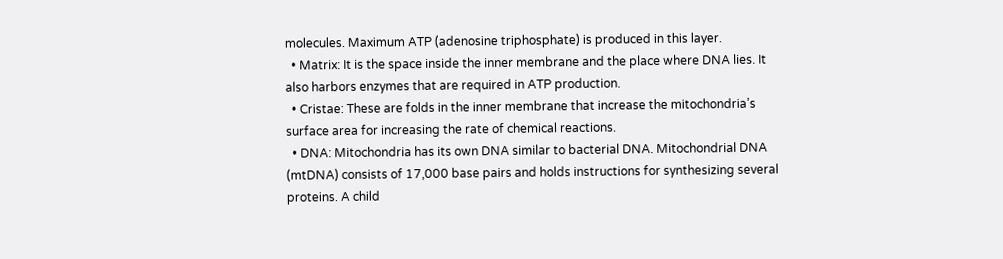molecules. Maximum ATP (adenosine triphosphate) is produced in this layer.
  • Matrix: It is the space inside the inner membrane and the place where DNA lies. It also harbors enzymes that are required in ATP production.
  • Cristae: These are folds in the inner membrane that increase the mitochondria’s surface area for increasing the rate of chemical reactions.
  • DNA: Mitochondria has its own DNA similar to bacterial DNA. Mitochondrial DNA (mtDNA) consists of 17,000 base pairs and holds instructions for synthesizing several proteins. A child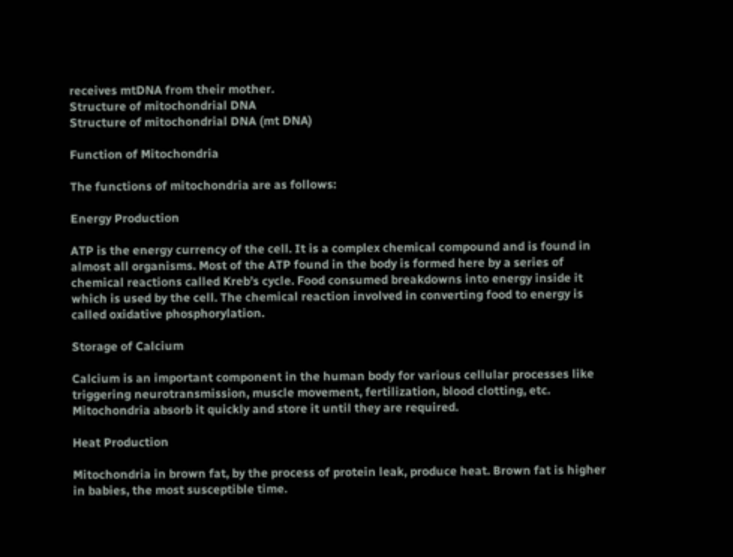receives mtDNA from their mother.
Structure of mitochondrial DNA
Structure of mitochondrial DNA (mt DNA)

Function of Mitochondria

The functions of mitochondria are as follows:

Energy Production

ATP is the energy currency of the cell. It is a complex chemical compound and is found in almost all organisms. Most of the ATP found in the body is formed here by a series of chemical reactions called Kreb’s cycle. Food consumed breakdowns into energy inside it which is used by the cell. The chemical reaction involved in converting food to energy is called oxidative phosphorylation.

Storage of Calcium

Calcium is an important component in the human body for various cellular processes like triggering neurotransmission, muscle movement, fertilization, blood clotting, etc. Mitochondria absorb it quickly and store it until they are required.

Heat Production

Mitochondria in brown fat, by the process of protein leak, produce heat. Brown fat is higher in babies, the most susceptible time.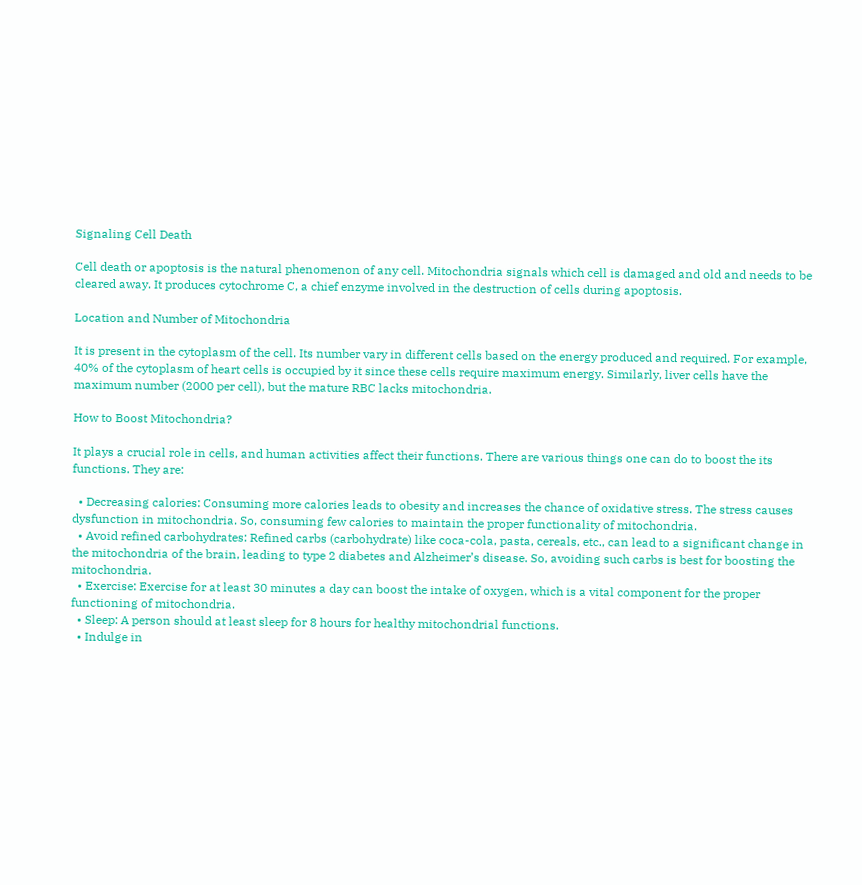Signaling Cell Death

Cell death or apoptosis is the natural phenomenon of any cell. Mitochondria signals which cell is damaged and old and needs to be cleared away. It produces cytochrome C, a chief enzyme involved in the destruction of cells during apoptosis.

Location and Number of Mitochondria

It is present in the cytoplasm of the cell. Its number vary in different cells based on the energy produced and required. For example, 40% of the cytoplasm of heart cells is occupied by it since these cells require maximum energy. Similarly, liver cells have the maximum number (2000 per cell), but the mature RBC lacks mitochondria.

How to Boost Mitochondria?

It plays a crucial role in cells, and human activities affect their functions. There are various things one can do to boost the its functions. They are:

  • Decreasing calories: Consuming more calories leads to obesity and increases the chance of oxidative stress. The stress causes dysfunction in mitochondria. So, consuming few calories to maintain the proper functionality of mitochondria.
  • Avoid refined carbohydrates: Refined carbs (carbohydrate) like coca-cola, pasta, cereals, etc., can lead to a significant change in the mitochondria of the brain, leading to type 2 diabetes and Alzheimer’s disease. So, avoiding such carbs is best for boosting the mitochondria.
  • Exercise: Exercise for at least 30 minutes a day can boost the intake of oxygen, which is a vital component for the proper functioning of mitochondria.
  • Sleep: A person should at least sleep for 8 hours for healthy mitochondrial functions.
  • Indulge in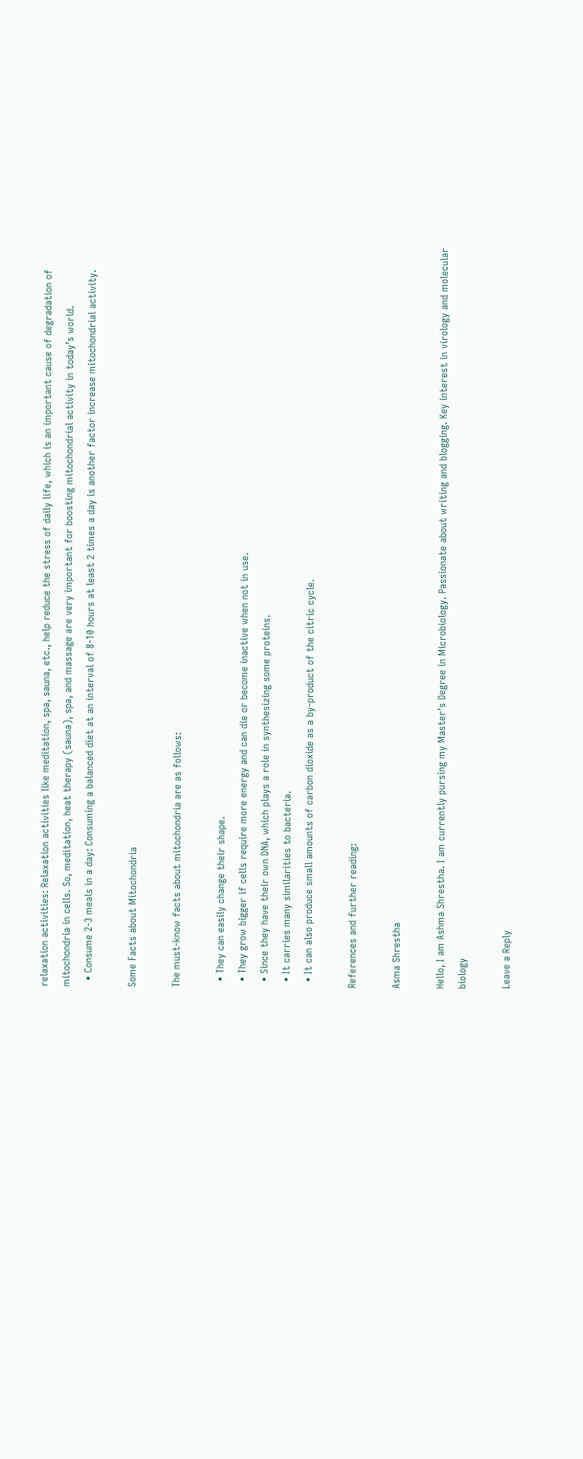relaxation activities: Relaxation activities like meditation, spa, sauna, etc., help reduce the stress of daily life, which is an important cause of degradation of mitochondria in cells. So, meditation, heat therapy (sauna), spa, and massage are very important for boosting mitochondrial activity in today’s world.
  • Consume 2-3 meals in a day: Consuming a balanced diet at an interval of 8-10 hours at least 2 times a day is another factor increase mitochondrial activity.

Some Facts about Mitochondria

The must-know facts about mitochondria are as follows:

  • They can easily change their shape.
  • They grow bigger if cells require more energy and can die or become inactive when not in use.
  • Since they have their own DNA, which plays a role in synthesizing some proteins.
  • It carries many similarities to bacteria.
  • It can also produce small amounts of carbon dioxide as a by-product of the citric cycle.

References and further reading:

Asma Shrestha

Hello, I am Ashma Shrestha. I am currently pursing my Master's Degree in Microbiology. Passionate about writing and blogging. Key interest in virology and molecular biology

Leave a Reply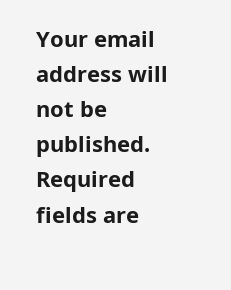Your email address will not be published. Required fields are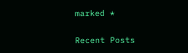marked *

Recent Posts